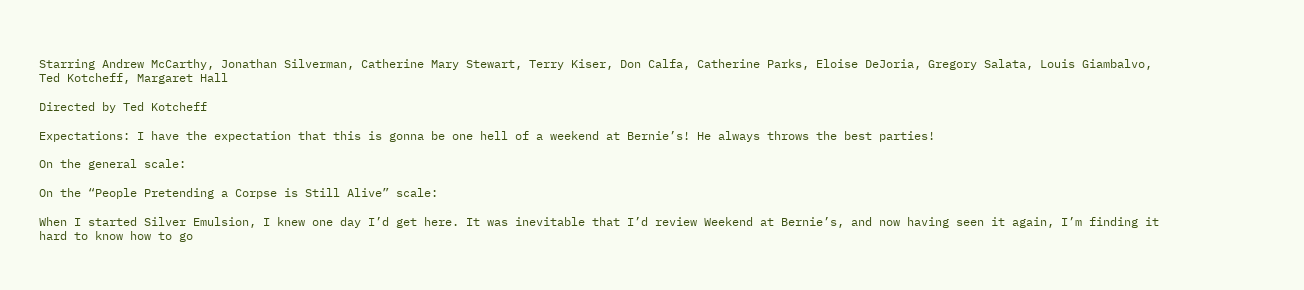Starring Andrew McCarthy, Jonathan Silverman, Catherine Mary Stewart, Terry Kiser, Don Calfa, Catherine Parks, Eloise DeJoria, Gregory Salata, Louis Giambalvo, Ted Kotcheff, Margaret Hall

Directed by Ted Kotcheff

Expectations: I have the expectation that this is gonna be one hell of a weekend at Bernie’s! He always throws the best parties!

On the general scale:

On the “People Pretending a Corpse is Still Alive” scale:

When I started Silver Emulsion, I knew one day I’d get here. It was inevitable that I’d review Weekend at Bernie’s, and now having seen it again, I’m finding it hard to know how to go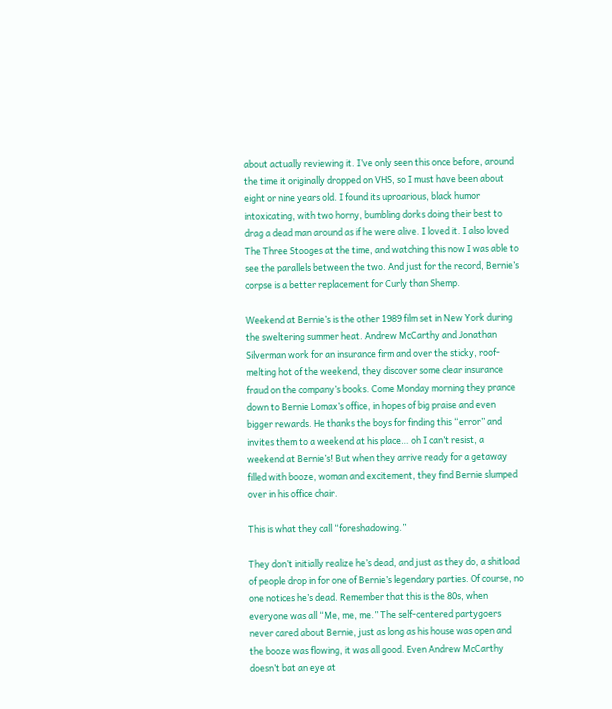about actually reviewing it. I’ve only seen this once before, around the time it originally dropped on VHS, so I must have been about eight or nine years old. I found its uproarious, black humor intoxicating, with two horny, bumbling dorks doing their best to drag a dead man around as if he were alive. I loved it. I also loved The Three Stooges at the time, and watching this now I was able to see the parallels between the two. And just for the record, Bernie’s corpse is a better replacement for Curly than Shemp.

Weekend at Bernie’s is the other 1989 film set in New York during the sweltering summer heat. Andrew McCarthy and Jonathan Silverman work for an insurance firm and over the sticky, roof-melting hot of the weekend, they discover some clear insurance fraud on the company’s books. Come Monday morning they prance down to Bernie Lomax’s office, in hopes of big praise and even bigger rewards. He thanks the boys for finding this “error” and invites them to a weekend at his place… oh I can’t resist, a weekend at Bernie’s! But when they arrive ready for a getaway filled with booze, woman and excitement, they find Bernie slumped over in his office chair.

This is what they call “foreshadowing.”

They don’t initially realize he’s dead, and just as they do, a shitload of people drop in for one of Bernie’s legendary parties. Of course, no one notices he’s dead. Remember that this is the 80s, when everyone was all “Me, me, me.” The self-centered partygoers never cared about Bernie, just as long as his house was open and the booze was flowing, it was all good. Even Andrew McCarthy doesn’t bat an eye at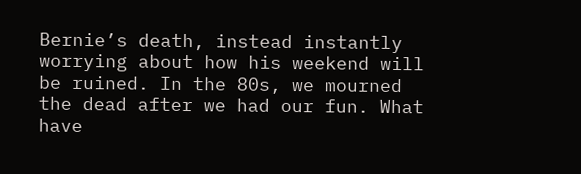Bernie’s death, instead instantly worrying about how his weekend will be ruined. In the 80s, we mourned the dead after we had our fun. What have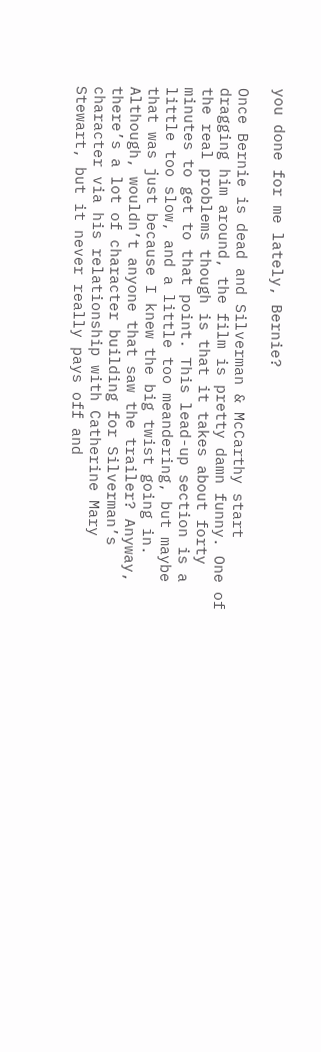you done for me lately, Bernie?

Once Bernie is dead and Silverman & McCarthy start dragging him around, the film is pretty damn funny. One of the real problems though is that it takes about forty minutes to get to that point. This lead-up section is a little too slow, and a little too meandering, but maybe that was just because I knew the big twist going in. Although, wouldn’t anyone that saw the trailer? Anyway, there’s a lot of character building for Silverman’s character via his relationship with Catherine Mary Stewart, but it never really pays off and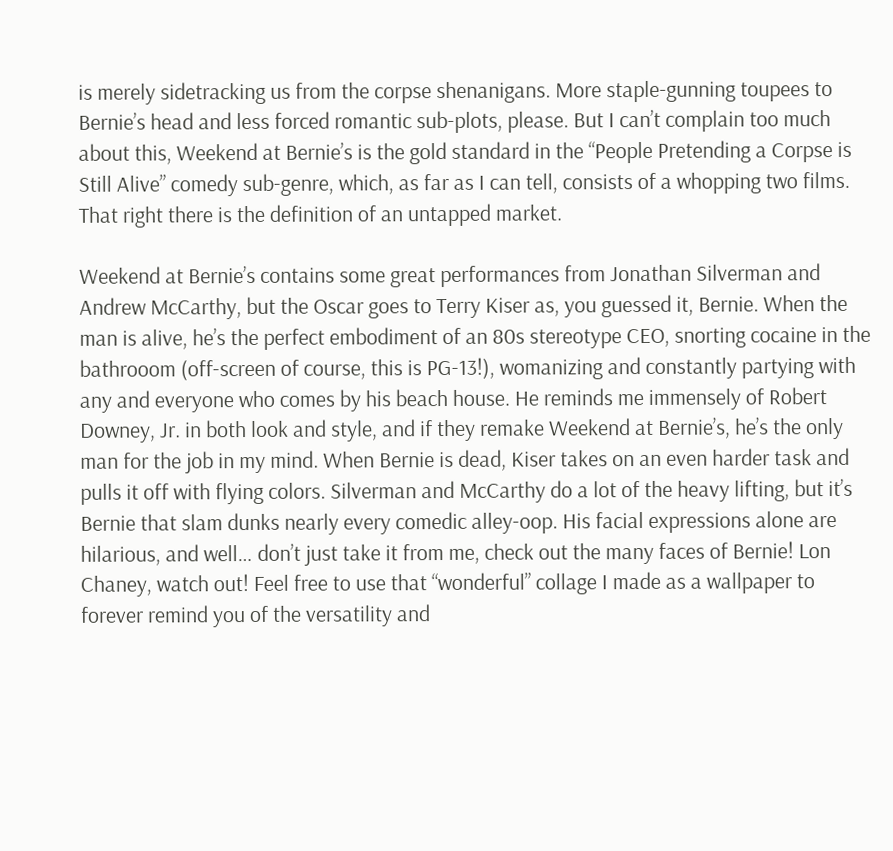is merely sidetracking us from the corpse shenanigans. More staple-gunning toupees to Bernie’s head and less forced romantic sub-plots, please. But I can’t complain too much about this, Weekend at Bernie’s is the gold standard in the “People Pretending a Corpse is Still Alive” comedy sub-genre, which, as far as I can tell, consists of a whopping two films. That right there is the definition of an untapped market.

Weekend at Bernie’s contains some great performances from Jonathan Silverman and Andrew McCarthy, but the Oscar goes to Terry Kiser as, you guessed it, Bernie. When the man is alive, he’s the perfect embodiment of an 80s stereotype CEO, snorting cocaine in the bathrooom (off-screen of course, this is PG-13!), womanizing and constantly partying with any and everyone who comes by his beach house. He reminds me immensely of Robert Downey, Jr. in both look and style, and if they remake Weekend at Bernie’s, he’s the only man for the job in my mind. When Bernie is dead, Kiser takes on an even harder task and pulls it off with flying colors. Silverman and McCarthy do a lot of the heavy lifting, but it’s Bernie that slam dunks nearly every comedic alley-oop. His facial expressions alone are hilarious, and well… don’t just take it from me, check out the many faces of Bernie! Lon Chaney, watch out! Feel free to use that “wonderful” collage I made as a wallpaper to forever remind you of the versatility and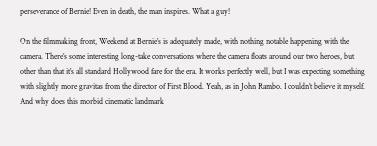perseverance of Bernie! Even in death, the man inspires. What a guy!

On the filmmaking front, Weekend at Bernie’s is adequately made, with nothing notable happening with the camera. There’s some interesting long-take conversations where the camera floats around our two heroes, but other than that it’s all standard Hollywood fare for the era. It works perfectly well, but I was expecting something with slightly more gravitas from the director of First Blood. Yeah, as in John Rambo. I couldn’t believe it myself. And why does this morbid cinematic landmark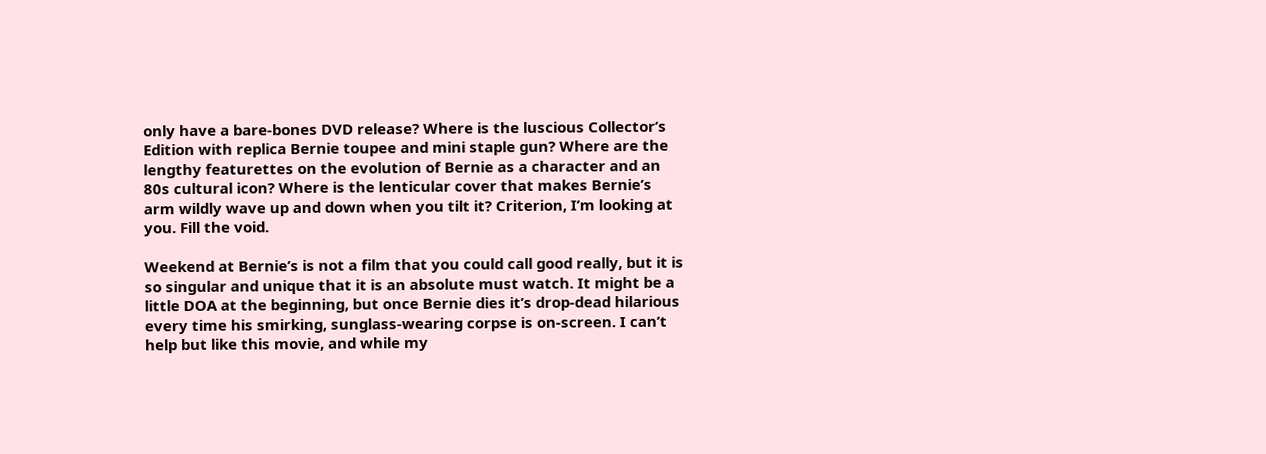only have a bare-bones DVD release? Where is the luscious Collector’s Edition with replica Bernie toupee and mini staple gun? Where are the lengthy featurettes on the evolution of Bernie as a character and an 80s cultural icon? Where is the lenticular cover that makes Bernie’s arm wildly wave up and down when you tilt it? Criterion, I’m looking at you. Fill the void.

Weekend at Bernie’s is not a film that you could call good really, but it is so singular and unique that it is an absolute must watch. It might be a little DOA at the beginning, but once Bernie dies it’s drop-dead hilarious every time his smirking, sunglass-wearing corpse is on-screen. I can’t help but like this movie, and while my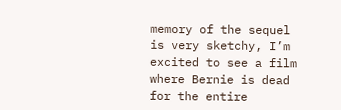memory of the sequel is very sketchy, I’m excited to see a film where Bernie is dead for the entire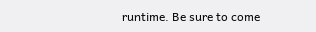runtime. Be sure to come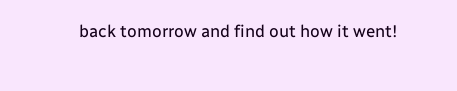back tomorrow and find out how it went!